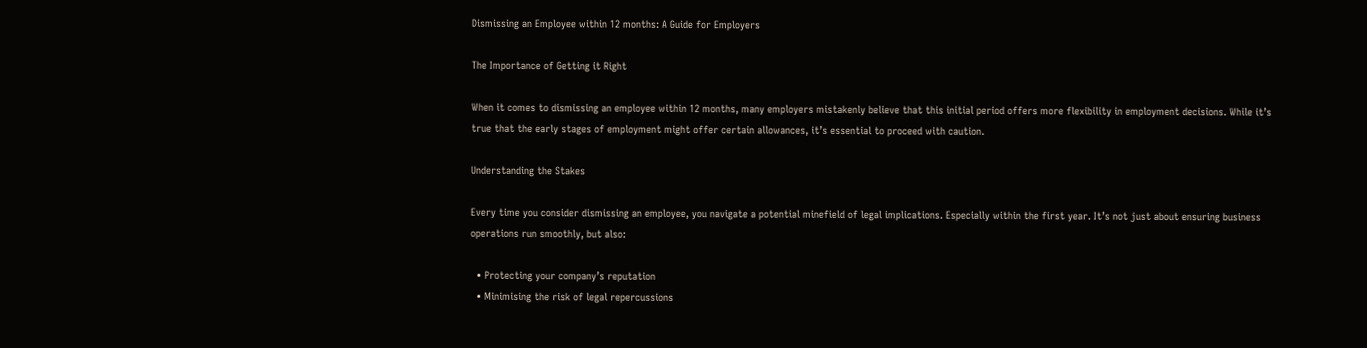Dismissing an Employee within 12 months: A Guide for Employers

The Importance of Getting it Right

When it comes to dismissing an employee within 12 months, many employers mistakenly believe that this initial period offers more flexibility in employment decisions. While it’s true that the early stages of employment might offer certain allowances, it’s essential to proceed with caution.

Understanding the Stakes

Every time you consider dismissing an employee, you navigate a potential minefield of legal implications. Especially within the first year. It’s not just about ensuring business operations run smoothly, but also:

  • Protecting your company’s reputation
  • Minimising the risk of legal repercussions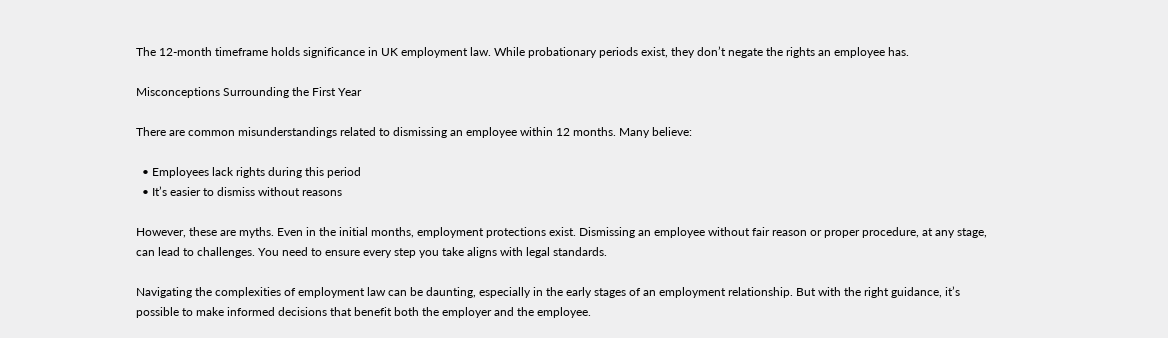The 12-month timeframe holds significance in UK employment law. While probationary periods exist, they don’t negate the rights an employee has.

Misconceptions Surrounding the First Year

There are common misunderstandings related to dismissing an employee within 12 months. Many believe:

  • Employees lack rights during this period
  • It’s easier to dismiss without reasons

However, these are myths. Even in the initial months, employment protections exist. Dismissing an employee without fair reason or proper procedure, at any stage, can lead to challenges. You need to ensure every step you take aligns with legal standards.

Navigating the complexities of employment law can be daunting, especially in the early stages of an employment relationship. But with the right guidance, it’s possible to make informed decisions that benefit both the employer and the employee.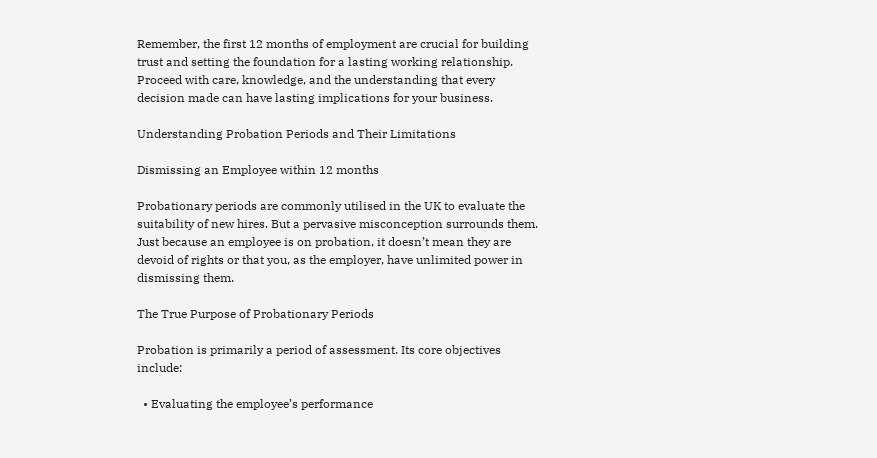Remember, the first 12 months of employment are crucial for building trust and setting the foundation for a lasting working relationship. Proceed with care, knowledge, and the understanding that every decision made can have lasting implications for your business.

Understanding Probation Periods and Their Limitations

Dismissing an Employee within 12 months

Probationary periods are commonly utilised in the UK to evaluate the suitability of new hires. But a pervasive misconception surrounds them. Just because an employee is on probation, it doesn’t mean they are devoid of rights or that you, as the employer, have unlimited power in dismissing them.

The True Purpose of Probationary Periods

Probation is primarily a period of assessment. Its core objectives include:

  • Evaluating the employee’s performance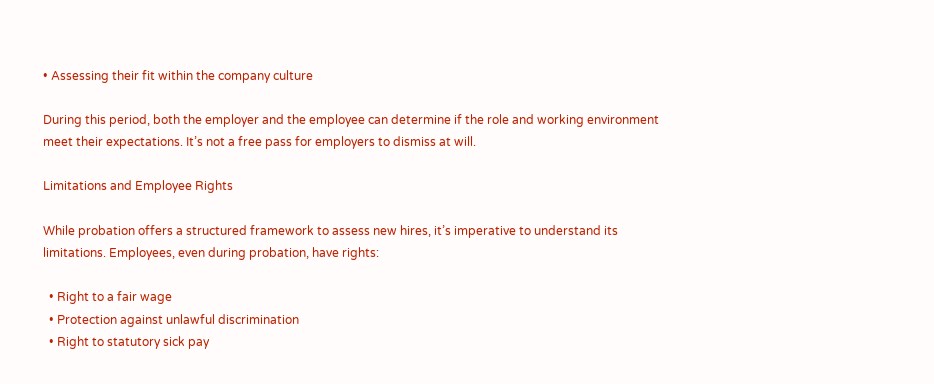• Assessing their fit within the company culture

During this period, both the employer and the employee can determine if the role and working environment meet their expectations. It’s not a free pass for employers to dismiss at will.

Limitations and Employee Rights

While probation offers a structured framework to assess new hires, it’s imperative to understand its limitations. Employees, even during probation, have rights:

  • Right to a fair wage
  • Protection against unlawful discrimination
  • Right to statutory sick pay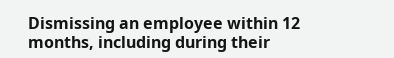Dismissing an employee within 12 months, including during their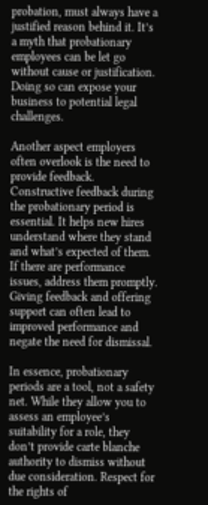probation, must always have a justified reason behind it. It’s a myth that probationary employees can be let go without cause or justification. Doing so can expose your business to potential legal challenges.

Another aspect employers often overlook is the need to provide feedback. Constructive feedback during the probationary period is essential. It helps new hires understand where they stand and what’s expected of them. If there are performance issues, address them promptly. Giving feedback and offering support can often lead to improved performance and negate the need for dismissal.

In essence, probationary periods are a tool, not a safety net. While they allow you to assess an employee’s suitability for a role, they don’t provide carte blanche authority to dismiss without due consideration. Respect for the rights of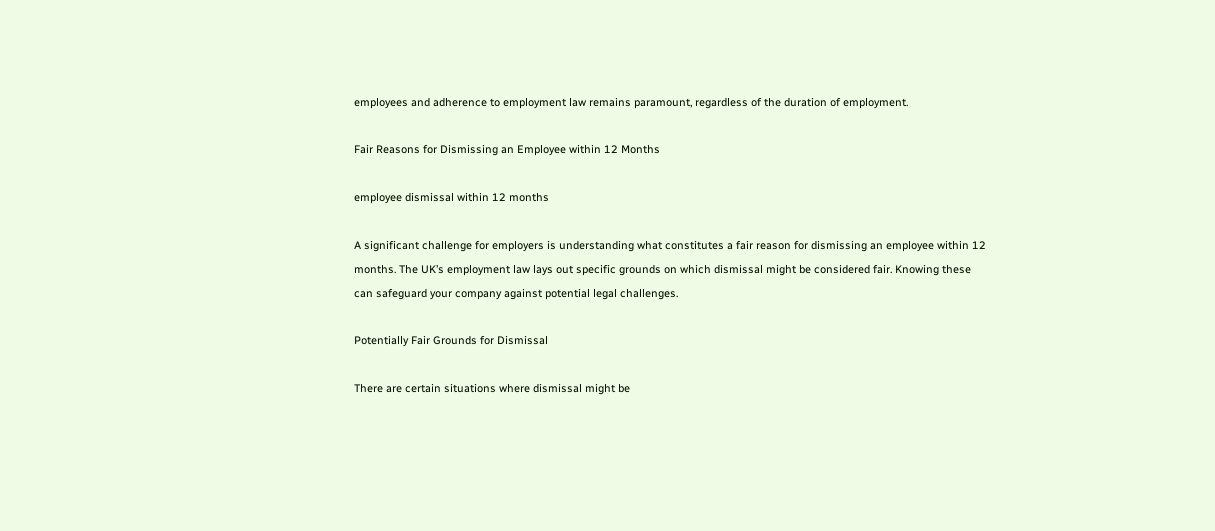employees and adherence to employment law remains paramount, regardless of the duration of employment.

Fair Reasons for Dismissing an Employee within 12 Months

employee dismissal within 12 months

A significant challenge for employers is understanding what constitutes a fair reason for dismissing an employee within 12 months. The UK’s employment law lays out specific grounds on which dismissal might be considered fair. Knowing these can safeguard your company against potential legal challenges.

Potentially Fair Grounds for Dismissal

There are certain situations where dismissal might be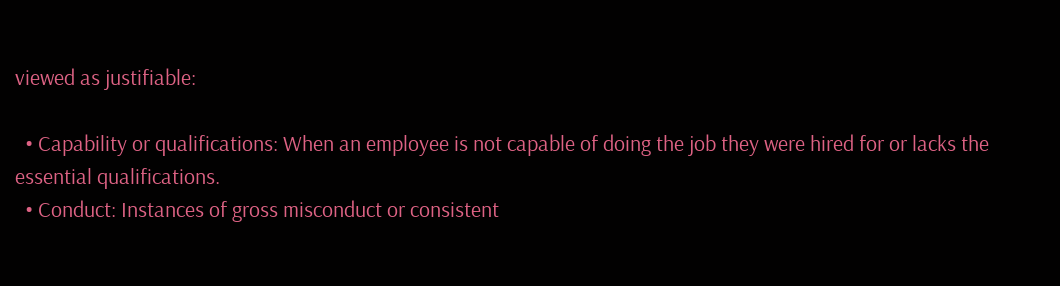viewed as justifiable:

  • Capability or qualifications: When an employee is not capable of doing the job they were hired for or lacks the essential qualifications.
  • Conduct: Instances of gross misconduct or consistent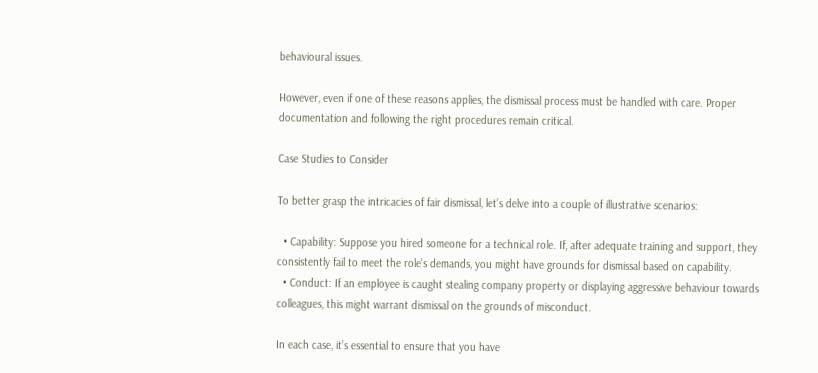behavioural issues.

However, even if one of these reasons applies, the dismissal process must be handled with care. Proper documentation and following the right procedures remain critical.

Case Studies to Consider

To better grasp the intricacies of fair dismissal, let’s delve into a couple of illustrative scenarios:

  • Capability: Suppose you hired someone for a technical role. If, after adequate training and support, they consistently fail to meet the role’s demands, you might have grounds for dismissal based on capability.
  • Conduct: If an employee is caught stealing company property or displaying aggressive behaviour towards colleagues, this might warrant dismissal on the grounds of misconduct.

In each case, it’s essential to ensure that you have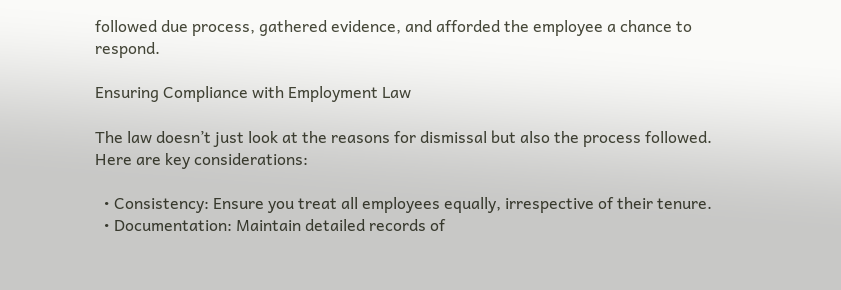followed due process, gathered evidence, and afforded the employee a chance to respond.

Ensuring Compliance with Employment Law

The law doesn’t just look at the reasons for dismissal but also the process followed. Here are key considerations:

  • Consistency: Ensure you treat all employees equally, irrespective of their tenure.
  • Documentation: Maintain detailed records of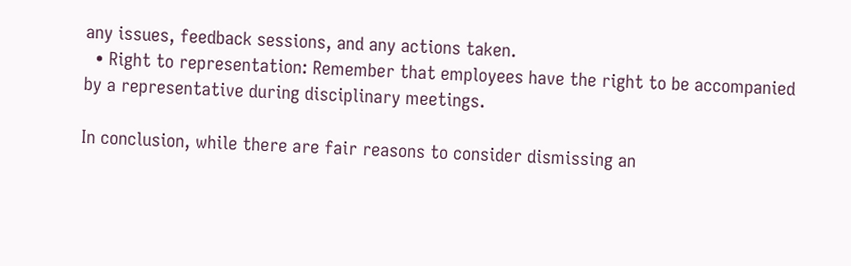any issues, feedback sessions, and any actions taken.
  • Right to representation: Remember that employees have the right to be accompanied by a representative during disciplinary meetings.

In conclusion, while there are fair reasons to consider dismissing an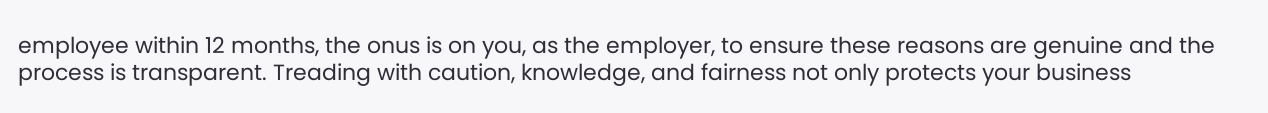employee within 12 months, the onus is on you, as the employer, to ensure these reasons are genuine and the process is transparent. Treading with caution, knowledge, and fairness not only protects your business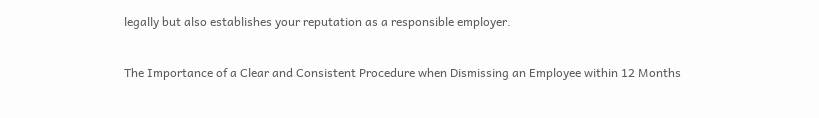legally but also establishes your reputation as a responsible employer.

The Importance of a Clear and Consistent Procedure when Dismissing an Employee within 12 Months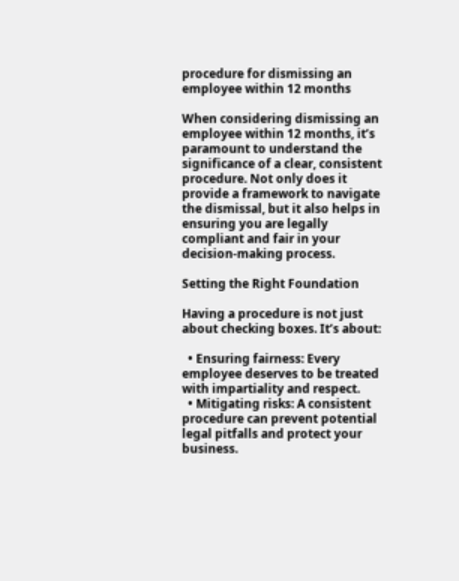procedure for dismissing an employee within 12 months

When considering dismissing an employee within 12 months, it’s paramount to understand the significance of a clear, consistent procedure. Not only does it provide a framework to navigate the dismissal, but it also helps in ensuring you are legally compliant and fair in your decision-making process.

Setting the Right Foundation

Having a procedure is not just about checking boxes. It’s about:

  • Ensuring fairness: Every employee deserves to be treated with impartiality and respect.
  • Mitigating risks: A consistent procedure can prevent potential legal pitfalls and protect your business.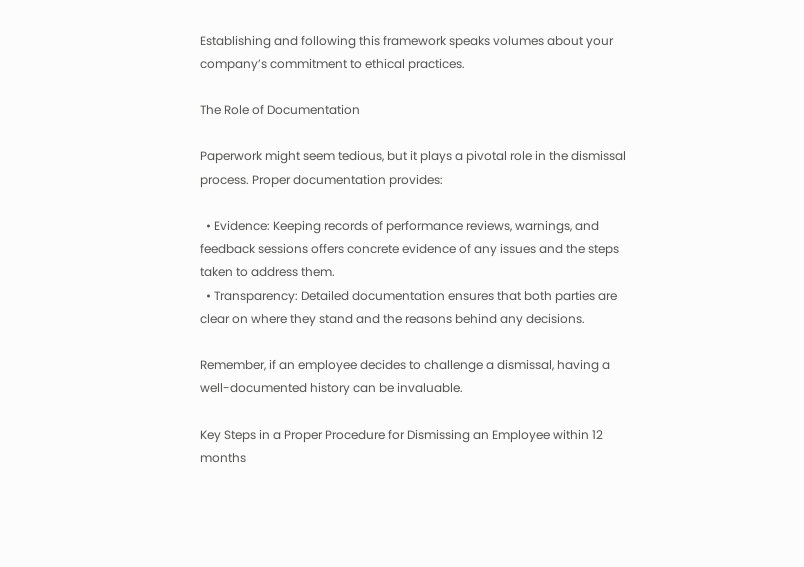Establishing and following this framework speaks volumes about your company’s commitment to ethical practices.

The Role of Documentation

Paperwork might seem tedious, but it plays a pivotal role in the dismissal process. Proper documentation provides:

  • Evidence: Keeping records of performance reviews, warnings, and feedback sessions offers concrete evidence of any issues and the steps taken to address them.
  • Transparency: Detailed documentation ensures that both parties are clear on where they stand and the reasons behind any decisions.

Remember, if an employee decides to challenge a dismissal, having a well-documented history can be invaluable.

Key Steps in a Proper Procedure for Dismissing an Employee within 12 months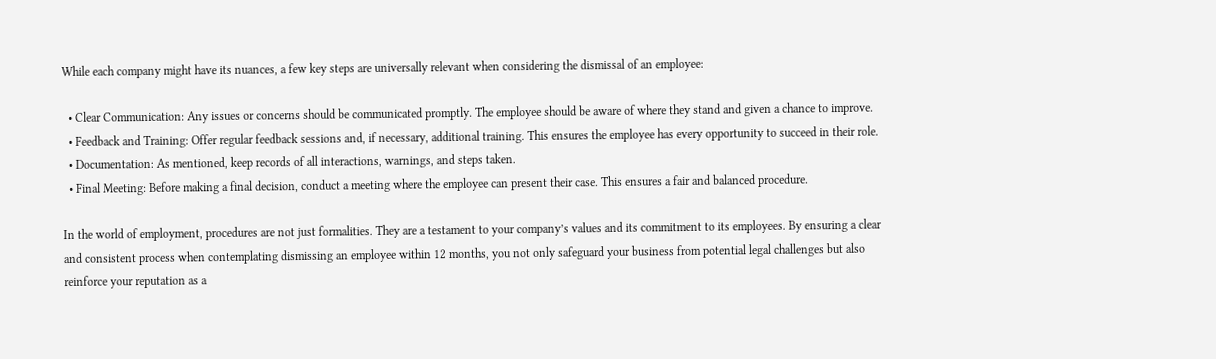While each company might have its nuances, a few key steps are universally relevant when considering the dismissal of an employee:

  • Clear Communication: Any issues or concerns should be communicated promptly. The employee should be aware of where they stand and given a chance to improve.
  • Feedback and Training: Offer regular feedback sessions and, if necessary, additional training. This ensures the employee has every opportunity to succeed in their role.
  • Documentation: As mentioned, keep records of all interactions, warnings, and steps taken.
  • Final Meeting: Before making a final decision, conduct a meeting where the employee can present their case. This ensures a fair and balanced procedure.

In the world of employment, procedures are not just formalities. They are a testament to your company’s values and its commitment to its employees. By ensuring a clear and consistent process when contemplating dismissing an employee within 12 months, you not only safeguard your business from potential legal challenges but also reinforce your reputation as a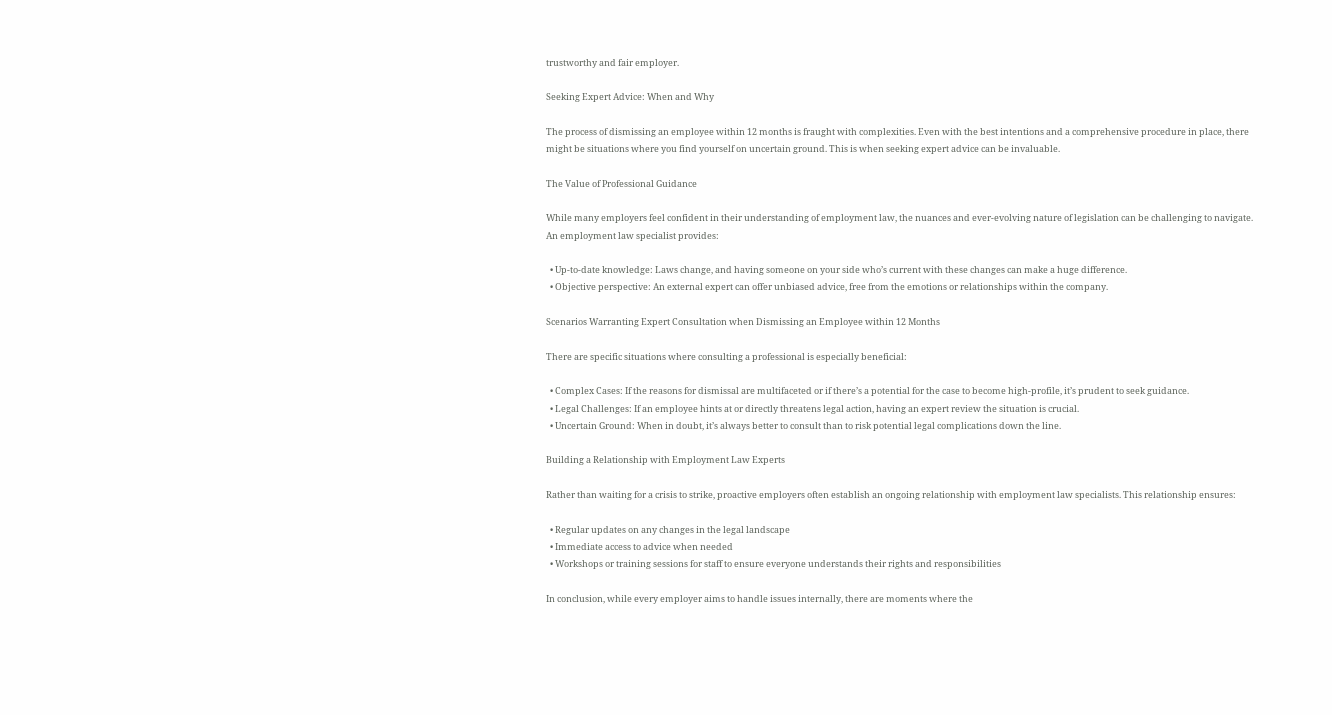trustworthy and fair employer.

Seeking Expert Advice: When and Why

The process of dismissing an employee within 12 months is fraught with complexities. Even with the best intentions and a comprehensive procedure in place, there might be situations where you find yourself on uncertain ground. This is when seeking expert advice can be invaluable.

The Value of Professional Guidance

While many employers feel confident in their understanding of employment law, the nuances and ever-evolving nature of legislation can be challenging to navigate. An employment law specialist provides:

  • Up-to-date knowledge: Laws change, and having someone on your side who’s current with these changes can make a huge difference.
  • Objective perspective: An external expert can offer unbiased advice, free from the emotions or relationships within the company.

Scenarios Warranting Expert Consultation when Dismissing an Employee within 12 Months

There are specific situations where consulting a professional is especially beneficial:

  • Complex Cases: If the reasons for dismissal are multifaceted or if there’s a potential for the case to become high-profile, it’s prudent to seek guidance.
  • Legal Challenges: If an employee hints at or directly threatens legal action, having an expert review the situation is crucial.
  • Uncertain Ground: When in doubt, it’s always better to consult than to risk potential legal complications down the line.

Building a Relationship with Employment Law Experts

Rather than waiting for a crisis to strike, proactive employers often establish an ongoing relationship with employment law specialists. This relationship ensures:

  • Regular updates on any changes in the legal landscape
  • Immediate access to advice when needed
  • Workshops or training sessions for staff to ensure everyone understands their rights and responsibilities

In conclusion, while every employer aims to handle issues internally, there are moments where the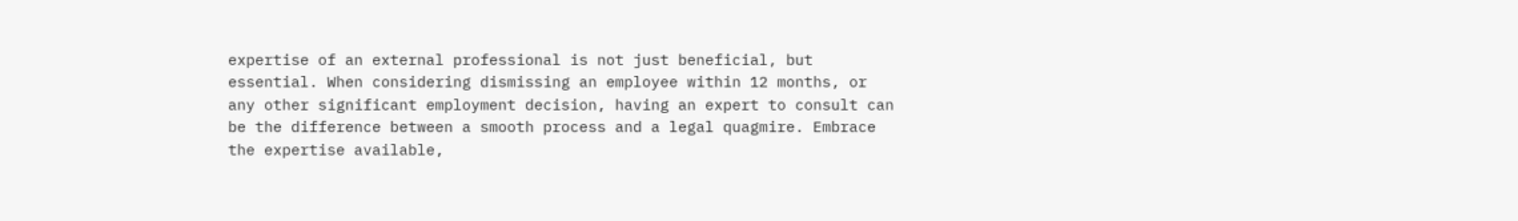expertise of an external professional is not just beneficial, but essential. When considering dismissing an employee within 12 months, or any other significant employment decision, having an expert to consult can be the difference between a smooth process and a legal quagmire. Embrace the expertise available,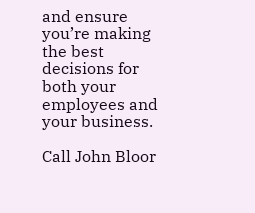and ensure you’re making the best decisions for both your employees and your business.

Call John Bloor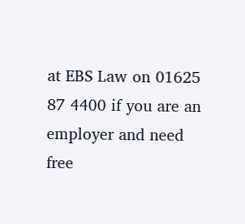at EBS Law on 01625 87 4400 if you are an employer and need free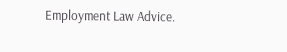Employment Law Advice.